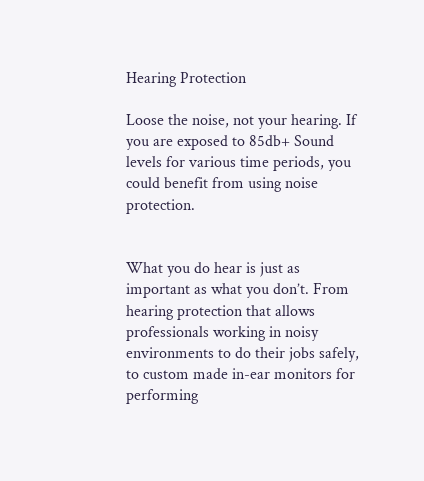Hearing Protection

Loose the noise, not your hearing. If you are exposed to 85db+ Sound levels for various time periods, you could benefit from using noise protection.


What you do hear is just as important as what you don’t. From hearing protection that allows professionals working in noisy environments to do their jobs safely, to custom made in-ear monitors for performing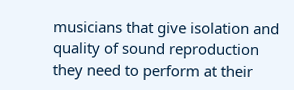musicians that give isolation and quality of sound reproduction they need to perform at their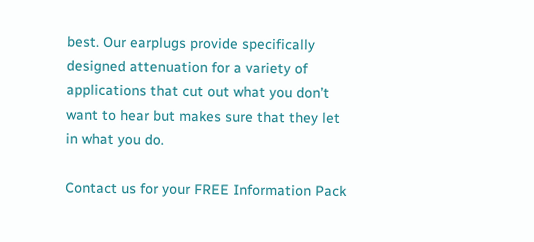best. Our earplugs provide specifically designed attenuation for a variety of applications that cut out what you don’t want to hear but makes sure that they let in what you do.

Contact us for your FREE Information Pack